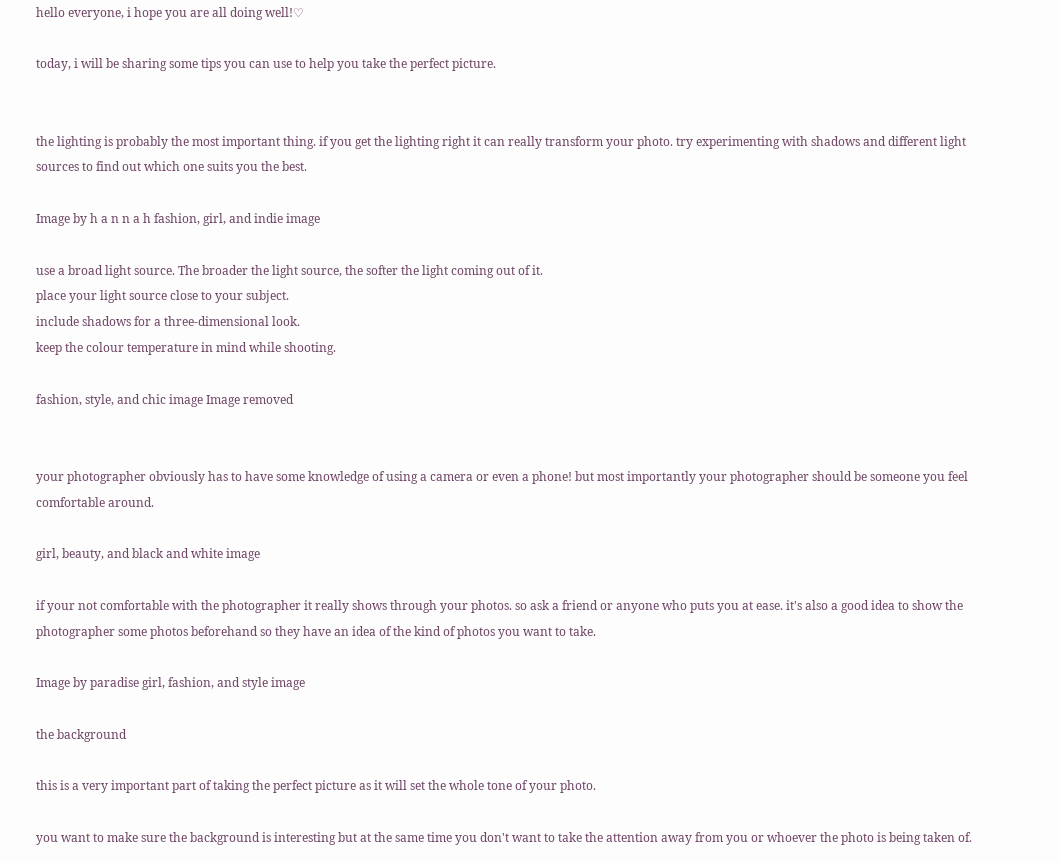hello everyone, i hope you are all doing well!♡

today, i will be sharing some tips you can use to help you take the perfect picture.


the lighting is probably the most important thing. if you get the lighting right it can really transform your photo. try experimenting with shadows and different light sources to find out which one suits you the best.

Image by h a n n a h fashion, girl, and indie image

use a broad light source. The broader the light source, the softer the light coming out of it.
place your light source close to your subject.
include shadows for a three-dimensional look.
keep the colour temperature in mind while shooting.

fashion, style, and chic image Image removed


your photographer obviously has to have some knowledge of using a camera or even a phone! but most importantly your photographer should be someone you feel comfortable around.

girl, beauty, and black and white image

if your not comfortable with the photographer it really shows through your photos. so ask a friend or anyone who puts you at ease. it's also a good idea to show the photographer some photos beforehand so they have an idea of the kind of photos you want to take.

Image by paradise girl, fashion, and style image

the background

this is a very important part of taking the perfect picture as it will set the whole tone of your photo.

you want to make sure the background is interesting but at the same time you don't want to take the attention away from you or whoever the photo is being taken of.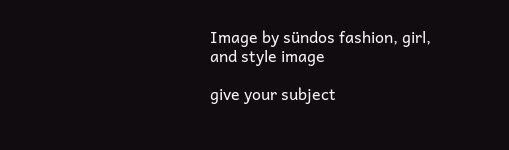Image by sündos fashion, girl, and style image

give your subject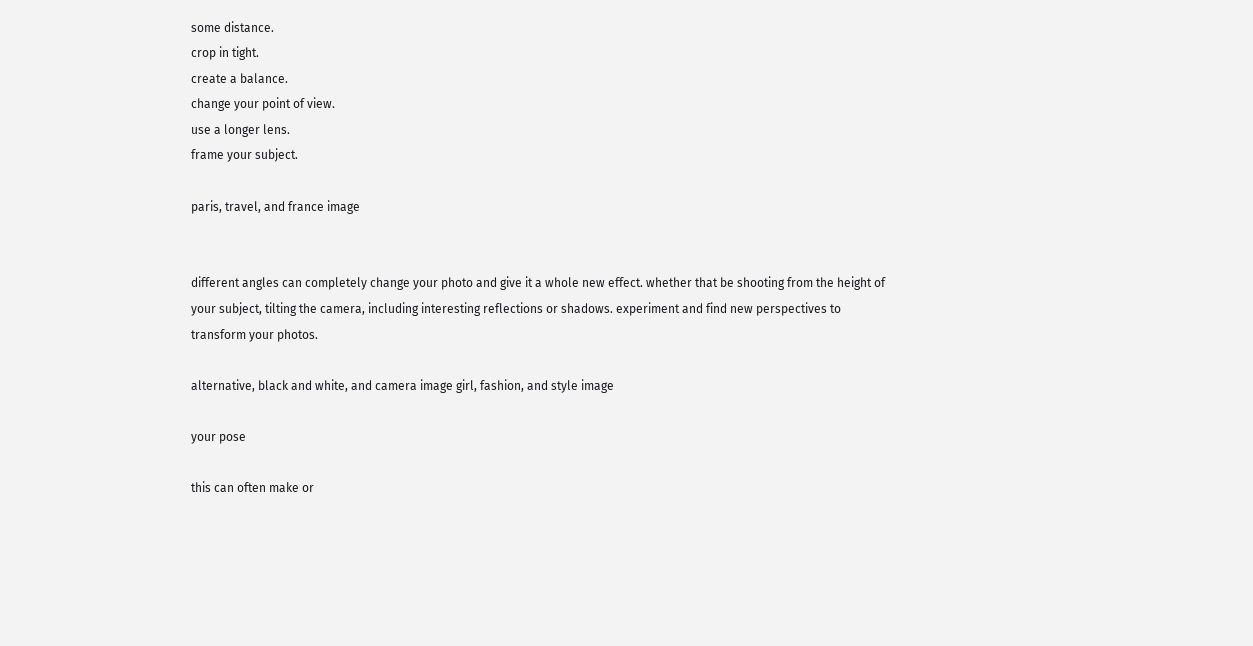some distance.
crop in tight.
create a balance.
change your point of view.
use a longer lens.
frame your subject.

paris, travel, and france image


different angles can completely change your photo and give it a whole new effect. whether that be shooting from the height of your subject, tilting the camera, including interesting reflections or shadows. experiment and find new perspectives to transform your photos.

alternative, black and white, and camera image girl, fashion, and style image

your pose

this can often make or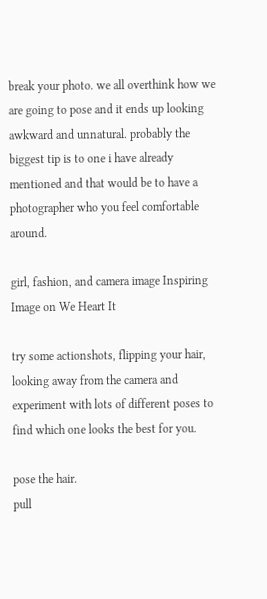break your photo. we all overthink how we are going to pose and it ends up looking awkward and unnatural. probably the biggest tip is to one i have already mentioned and that would be to have a photographer who you feel comfortable around.

girl, fashion, and camera image Inspiring Image on We Heart It

try some actionshots, flipping your hair, looking away from the camera and experiment with lots of different poses to find which one looks the best for you.

pose the hair.
pull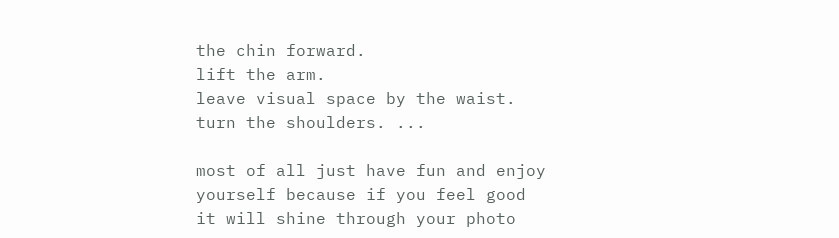the chin forward.
lift the arm.
leave visual space by the waist.
turn the shoulders. ...

most of all just have fun and enjoy yourself because if you feel good it will shine through your photo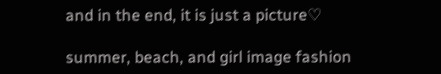and in the end, it is just a picture♡

summer, beach, and girl image fashion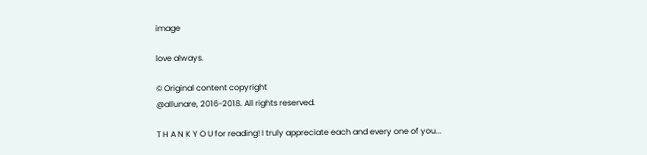image

love always.

© Original content copyright
@allunare, 2016-2018. All rights reserved.

T H A N K Y O U for reading! I truly appreciate each and every one of you...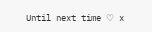Until next time ♡ x